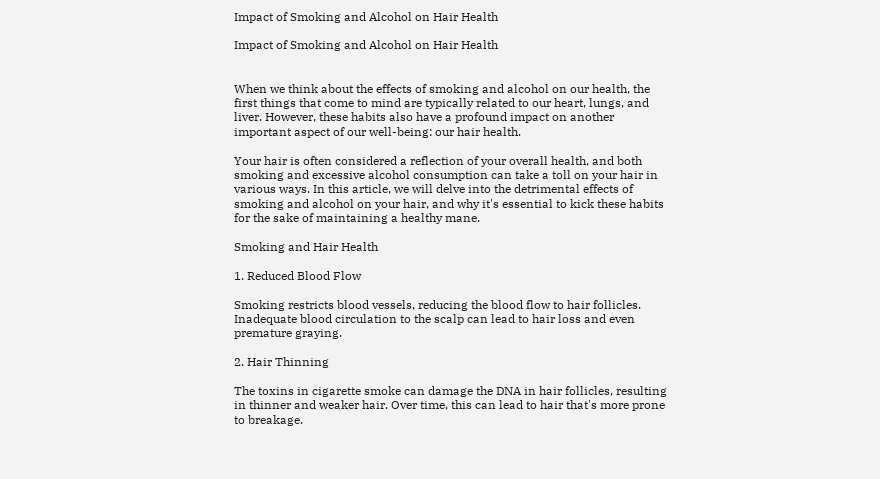Impact of Smoking and Alcohol on Hair Health

Impact of Smoking and Alcohol on Hair Health


When we think about the effects of smoking and alcohol on our health, the first things that come to mind are typically related to our heart, lungs, and liver. However, these habits also have a profound impact on another important aspect of our well-being: our hair health.

Your hair is often considered a reflection of your overall health, and both smoking and excessive alcohol consumption can take a toll on your hair in various ways. In this article, we will delve into the detrimental effects of smoking and alcohol on your hair, and why it's essential to kick these habits for the sake of maintaining a healthy mane.

Smoking and Hair Health

1. Reduced Blood Flow

Smoking restricts blood vessels, reducing the blood flow to hair follicles. Inadequate blood circulation to the scalp can lead to hair loss and even premature graying.

2. Hair Thinning

The toxins in cigarette smoke can damage the DNA in hair follicles, resulting in thinner and weaker hair. Over time, this can lead to hair that's more prone to breakage.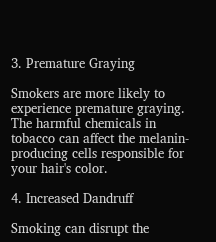3. Premature Graying

Smokers are more likely to experience premature graying. The harmful chemicals in tobacco can affect the melanin-producing cells responsible for your hair's color.

4. Increased Dandruff

Smoking can disrupt the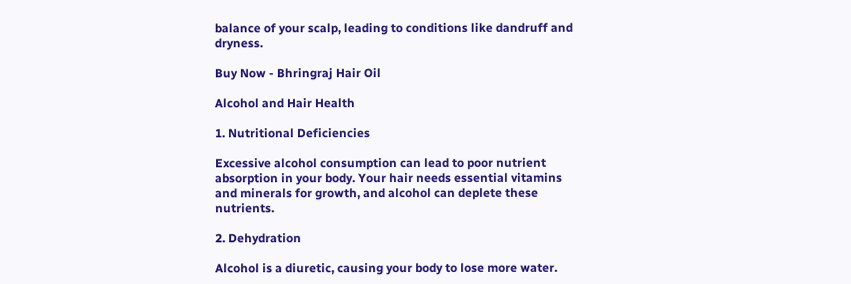balance of your scalp, leading to conditions like dandruff and dryness.

Buy Now - Bhringraj Hair Oil

Alcohol and Hair Health

1. Nutritional Deficiencies

Excessive alcohol consumption can lead to poor nutrient absorption in your body. Your hair needs essential vitamins and minerals for growth, and alcohol can deplete these nutrients.

2. Dehydration

Alcohol is a diuretic, causing your body to lose more water.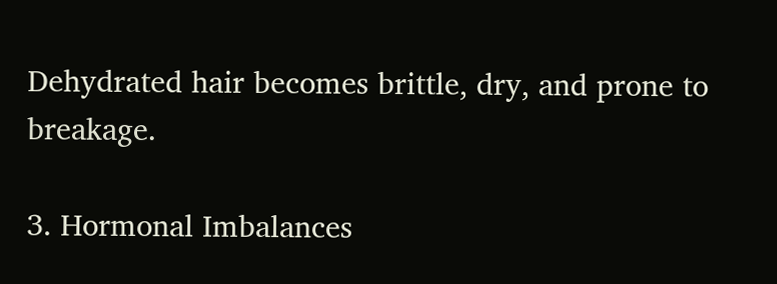Dehydrated hair becomes brittle, dry, and prone to breakage.

3. Hormonal Imbalances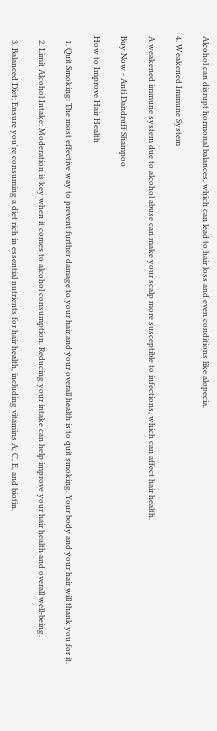Alcohol can disrupt hormonal balances, which can lead to hair loss and even conditions like alopecia.

4. Weakened Immune System

A weakened immune system due to alcohol abuse can make your scalp more susceptible to infections, which can affect hair health.

Buy Now - Anti Dandruff Shampoo

How to Improve Hair Health

  1. Quit Smoking: The most effective way to prevent further damage to your hair and your overall health is to quit smoking. Your body and your hair will thank you for it.

  2. Limit Alcohol Intake: Moderation is key when it comes to alcohol consumption. Reducing your intake can help improve your hair health and overall well-being.

  3. Balanced Diet: Ensure you're consuming a diet rich in essential nutrients for hair health, including vitamins A, C, E, and biotin.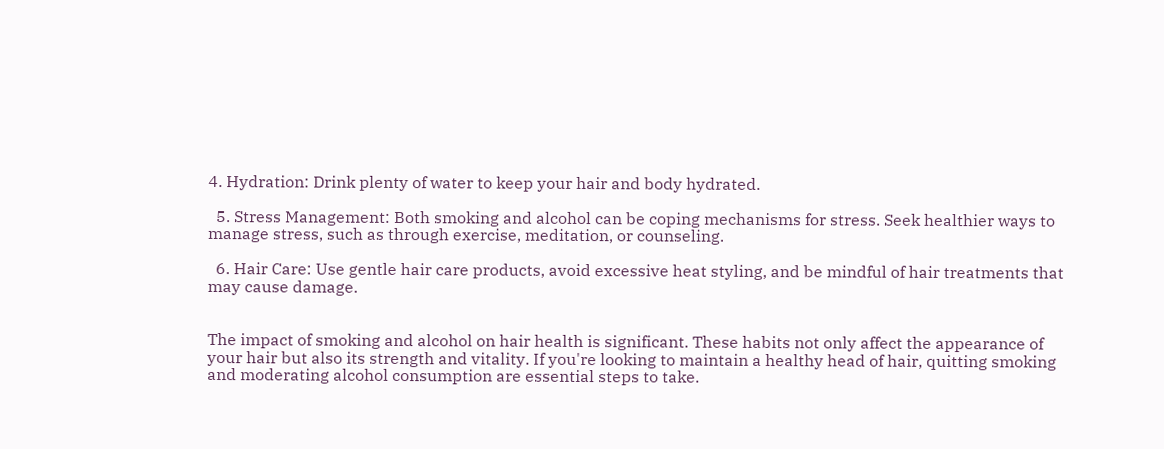4. Hydration: Drink plenty of water to keep your hair and body hydrated.

  5. Stress Management: Both smoking and alcohol can be coping mechanisms for stress. Seek healthier ways to manage stress, such as through exercise, meditation, or counseling.

  6. Hair Care: Use gentle hair care products, avoid excessive heat styling, and be mindful of hair treatments that may cause damage.


The impact of smoking and alcohol on hair health is significant. These habits not only affect the appearance of your hair but also its strength and vitality. If you're looking to maintain a healthy head of hair, quitting smoking and moderating alcohol consumption are essential steps to take.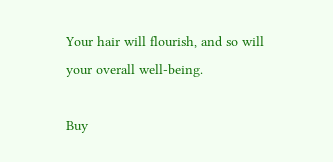Your hair will flourish, and so will your overall well-being.

Buy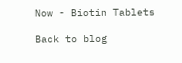Now - Biotin Tablets

Back to blog